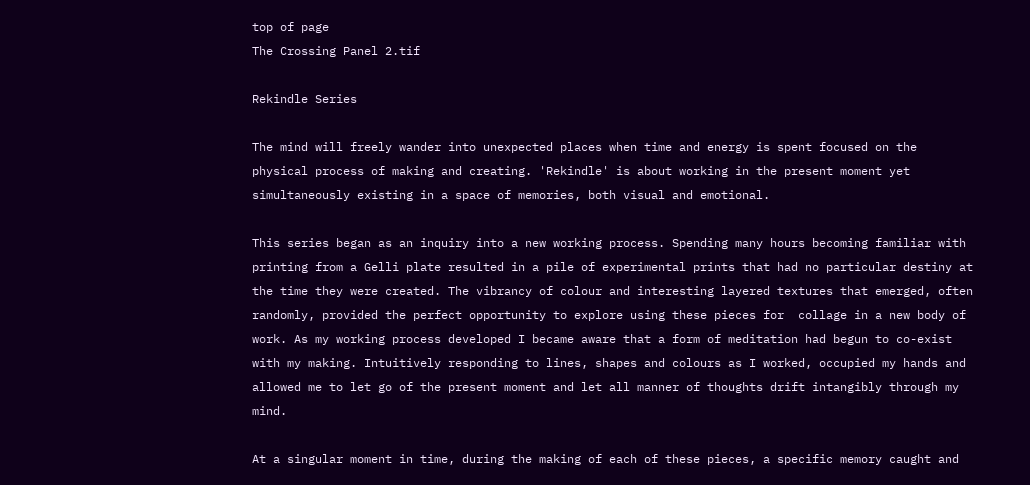top of page
The Crossing Panel 2.tif

Rekindle Series

The mind will freely wander into unexpected places when time and energy is spent focused on the physical process of making and creating. 'Rekindle' is about working in the present moment yet simultaneously existing in a space of memories, both visual and emotional.

This series began as an inquiry into a new working process. Spending many hours becoming familiar with printing from a Gelli plate resulted in a pile of experimental prints that had no particular destiny at the time they were created. The vibrancy of colour and interesting layered textures that emerged, often randomly, provided the perfect opportunity to explore using these pieces for  collage in a new body of work. As my working process developed I became aware that a form of meditation had begun to co-exist with my making. Intuitively responding to lines, shapes and colours as I worked, occupied my hands and allowed me to let go of the present moment and let all manner of thoughts drift intangibly through my mind.

At a singular moment in time, during the making of each of these pieces, a specific memory caught and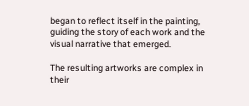began to reflect itself in the painting, guiding the story of each work and the visual narrative that emerged.

The resulting artworks are complex in their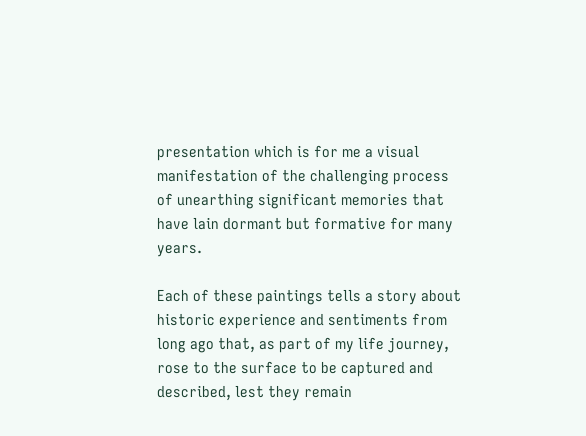presentation which is for me a visual manifestation of the challenging process of unearthing significant memories that have lain dormant but formative for many years.

Each of these paintings tells a story about historic experience and sentiments from long ago that, as part of my life journey, rose to the surface to be captured and described, lest they remain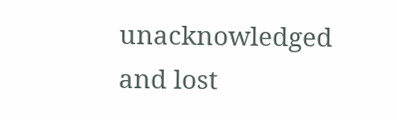unacknowledged and lost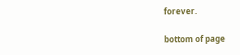forever.

bottom of page